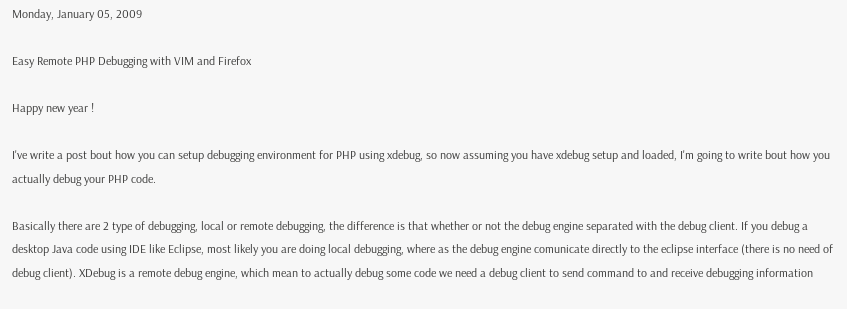Monday, January 05, 2009

Easy Remote PHP Debugging with VIM and Firefox

Happy new year !

I've write a post bout how you can setup debugging environment for PHP using xdebug, so now assuming you have xdebug setup and loaded, I'm going to write bout how you actually debug your PHP code.

Basically there are 2 type of debugging, local or remote debugging, the difference is that whether or not the debug engine separated with the debug client. If you debug a desktop Java code using IDE like Eclipse, most likely you are doing local debugging, where as the debug engine comunicate directly to the eclipse interface (there is no need of debug client). XDebug is a remote debug engine, which mean to actually debug some code we need a debug client to send command to and receive debugging information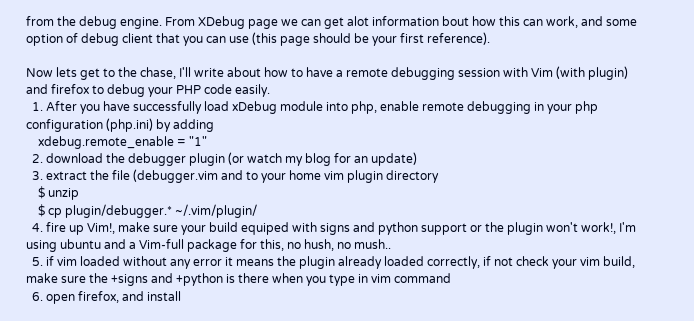from the debug engine. From XDebug page we can get alot information bout how this can work, and some option of debug client that you can use (this page should be your first reference).

Now lets get to the chase, I'll write about how to have a remote debugging session with Vim (with plugin) and firefox to debug your PHP code easily.
  1. After you have successfully load xDebug module into php, enable remote debugging in your php configuration (php.ini) by adding
    xdebug.remote_enable = "1"
  2. download the debugger plugin (or watch my blog for an update)
  3. extract the file (debugger.vim and to your home vim plugin directory
    $ unzip
    $ cp plugin/debugger.* ~/.vim/plugin/
  4. fire up Vim!, make sure your build equiped with signs and python support or the plugin won't work!, I'm using ubuntu and a Vim-full package for this, no hush, no mush..
  5. if vim loaded without any error it means the plugin already loaded correctly, if not check your vim build, make sure the +signs and +python is there when you type in vim command
  6. open firefox, and install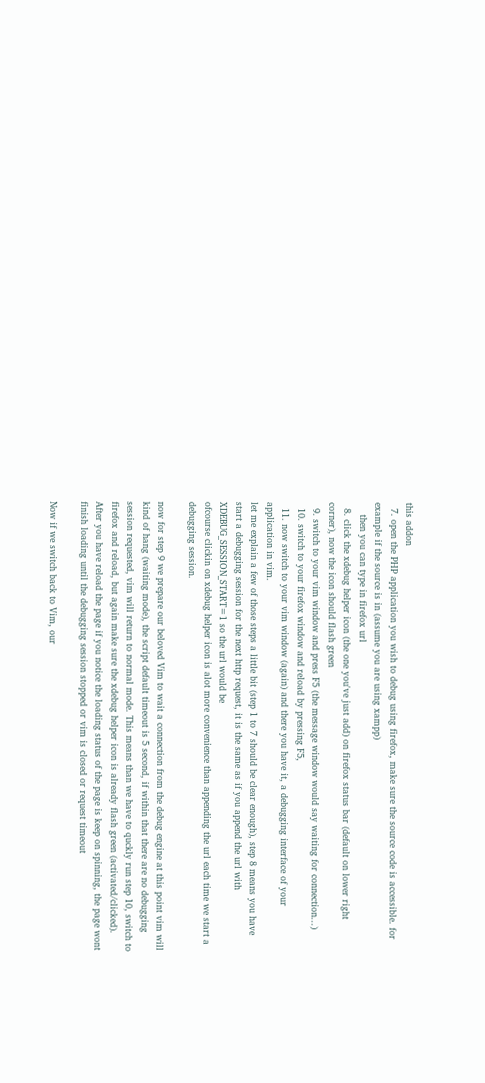this addon
  7. open the PHP application you wish to debug using firefox, make sure the source code is accessible. for example if the source is in (assume you are using xampp)
    then you can type in firefox url
  8. click the xdebug helper icon (the one you've just add) on firefox status bar (default on lower right corner), now the icon should flash green
  9. switch to your vim window and press F5 (the message window would say waiting for connection...)
  10. switch to your firefox window and reload by pressing F5,
  11. now switch to your vim window (again) and there you have it, a debugging interface of your application in vim.
let me explain a few of those steps a little bit (step 1 to 7 should be clear enough), step 8 means you have start a debugging session for the next http request, it is the same as if you append the url with XDEBUG_SESSION_START=1 so the url would be
ofcourse clickin on xdebug helper icon is alot more convenience than appending the url each time we start a debugging session.

now for step 9 we prepare our beloved Vim to wait a connection from the debug engine at this point vim will kind of hang (waiting mode), the script default timeout is 5 second, if within that there are no debugging session requested, vim will return to normal mode. This means than we have to quckly run step 10, switch to firefox and reload, but again make sure the xdebug helper icon is already flash green (activated/clicked). After you have reload the page if you notice the loading status of the page is keep on spinning, the page wont finish loading until the debugging session stopped or vim is closed or request timeout

Now if we switch back to Vim, our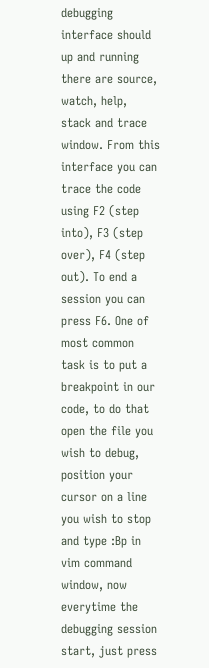debugging interface should up and running there are source, watch, help, stack and trace window. From this interface you can trace the code using F2 (step into), F3 (step over), F4 (step out). To end a session you can press F6. One of most common task is to put a breakpoint in our code, to do that open the file you wish to debug, position your cursor on a line you wish to stop and type :Bp in vim command window, now everytime the debugging session start, just press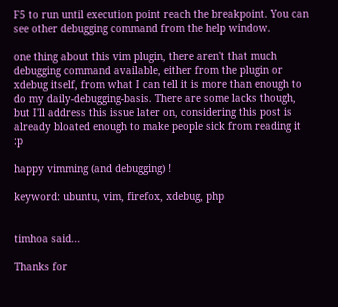F5 to run until execution point reach the breakpoint. You can see other debugging command from the help window.

one thing about this vim plugin, there aren't that much debugging command available, either from the plugin or xdebug itself, from what I can tell it is more than enough to do my daily-debugging-basis. There are some lacks though, but I'll address this issue later on, considering this post is already bloated enough to make people sick from reading it :p

happy vimming (and debugging) !

keyword: ubuntu, vim, firefox, xdebug, php


timhoa said...

Thanks for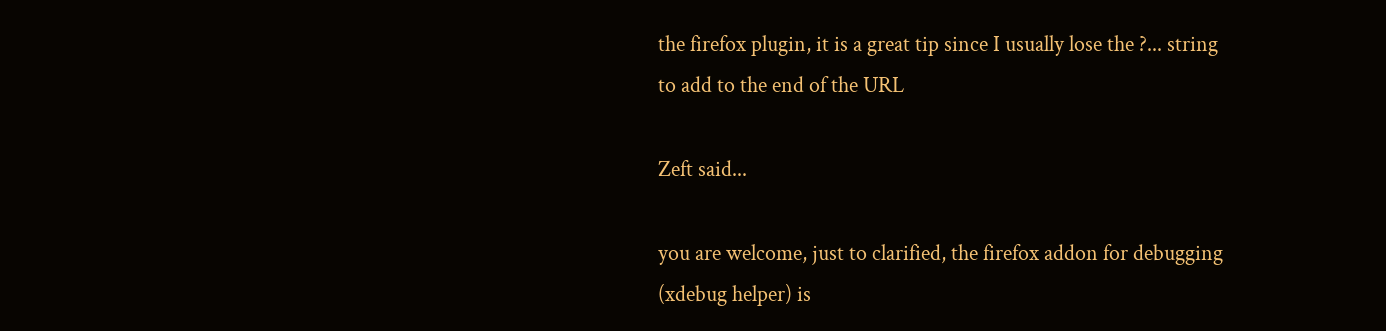the firefox plugin, it is a great tip since I usually lose the ?... string to add to the end of the URL

Zeft said...

you are welcome, just to clarified, the firefox addon for debugging (xdebug helper) is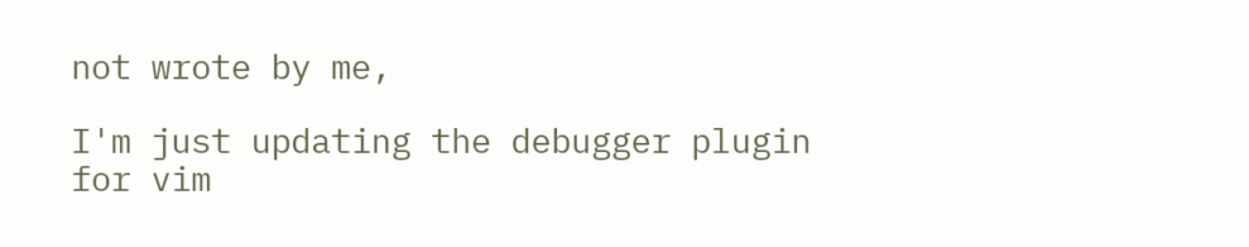not wrote by me,

I'm just updating the debugger plugin for vim